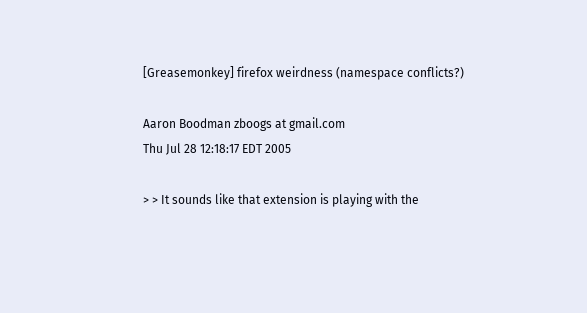[Greasemonkey] firefox weirdness (namespace conflicts?)

Aaron Boodman zboogs at gmail.com
Thu Jul 28 12:18:17 EDT 2005

> > It sounds like that extension is playing with the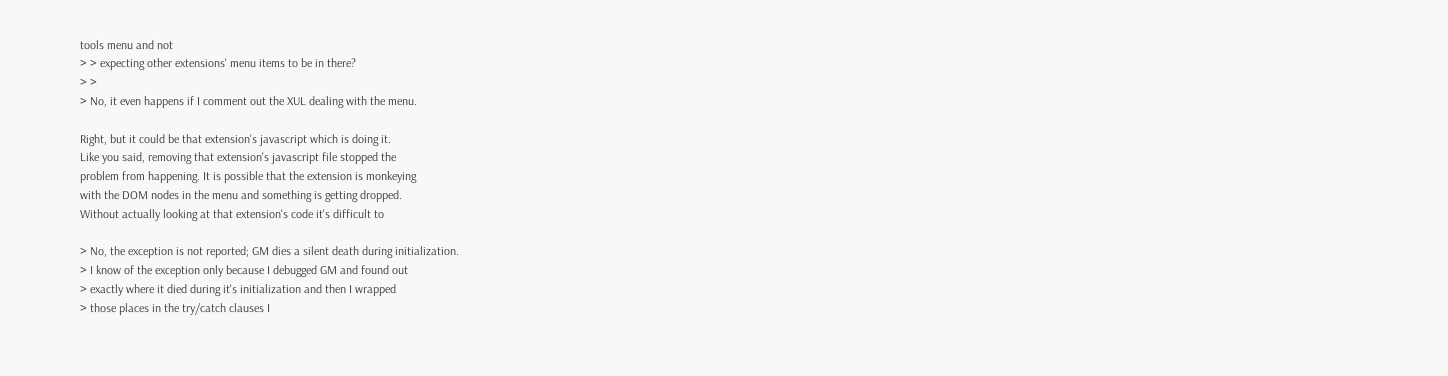tools menu and not
> > expecting other extensions' menu items to be in there?
> >
> No, it even happens if I comment out the XUL dealing with the menu.

Right, but it could be that extension's javascript which is doing it.
Like you said, removing that extension's javascript file stopped the
problem from happening. It is possible that the extension is monkeying
with the DOM nodes in the menu and something is getting dropped.
Without actually looking at that extension's code it's difficult to

> No, the exception is not reported; GM dies a silent death during initialization.
> I know of the exception only because I debugged GM and found out
> exactly where it died during it's initialization and then I wrapped
> those places in the try/catch clauses I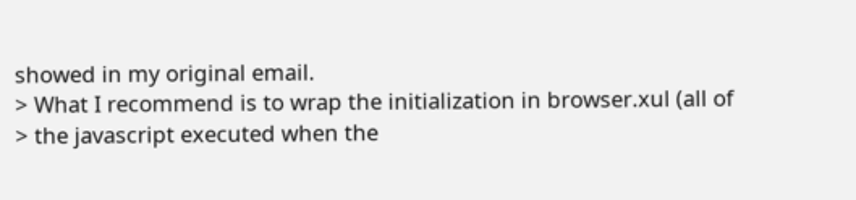showed in my original email.
> What I recommend is to wrap the initialization in browser.xul (all of
> the javascript executed when the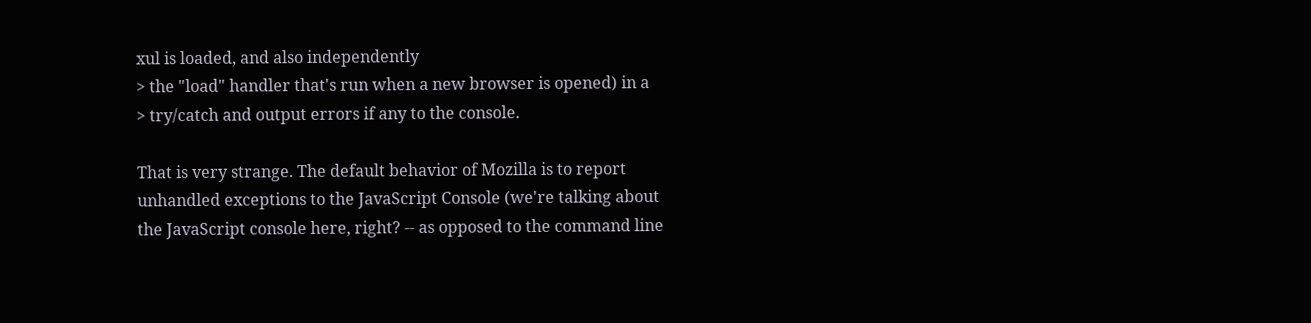xul is loaded, and also independently
> the "load" handler that's run when a new browser is opened) in a
> try/catch and output errors if any to the console.

That is very strange. The default behavior of Mozilla is to report
unhandled exceptions to the JavaScript Console (we're talking about
the JavaScript console here, right? -- as opposed to the command line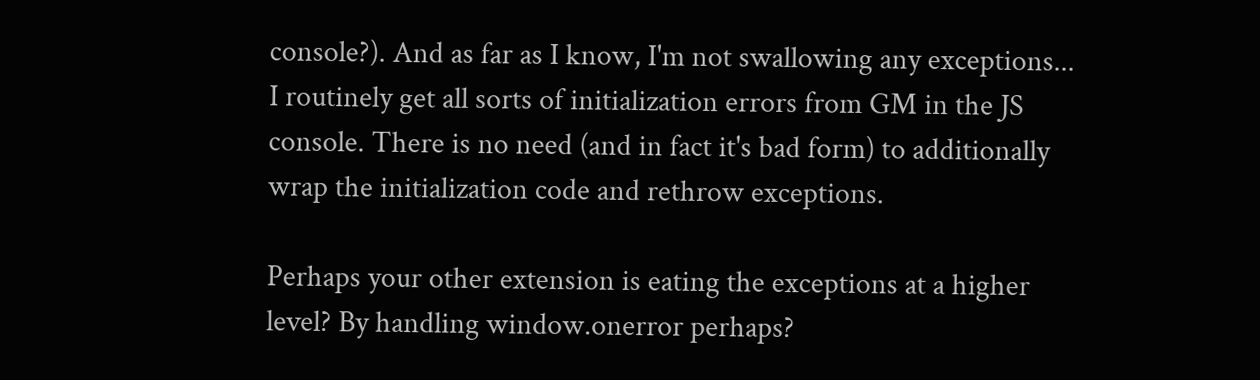console?). And as far as I know, I'm not swallowing any exceptions...
I routinely get all sorts of initialization errors from GM in the JS
console. There is no need (and in fact it's bad form) to additionally
wrap the initialization code and rethrow exceptions.

Perhaps your other extension is eating the exceptions at a higher
level? By handling window.onerror perhaps?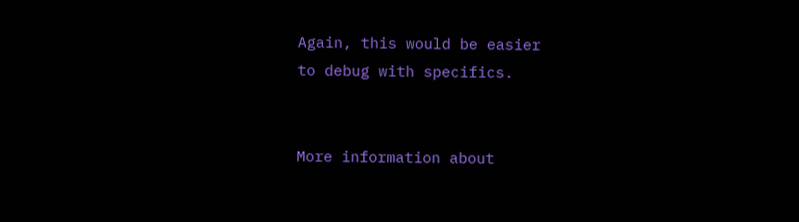Again, this would be easier
to debug with specifics.


More information about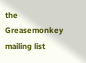the Greasemonkey mailing list